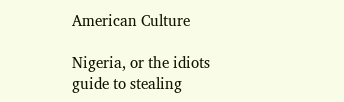American Culture

Nigeria, or the idiots guide to stealing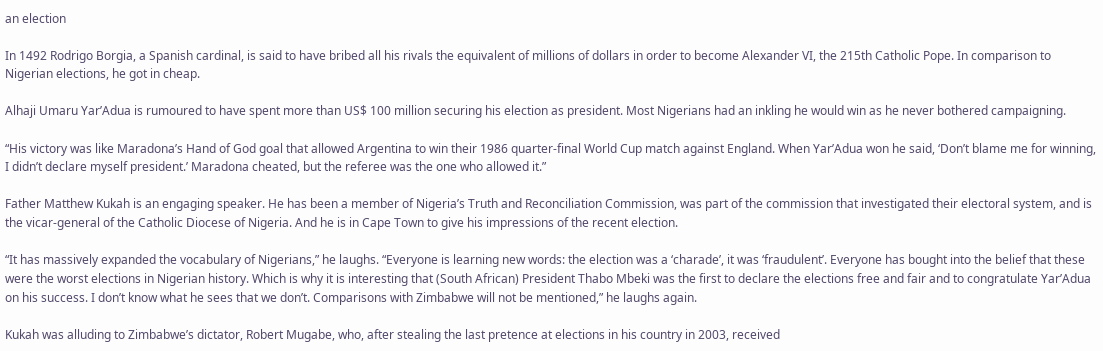an election

In 1492 Rodrigo Borgia, a Spanish cardinal, is said to have bribed all his rivals the equivalent of millions of dollars in order to become Alexander VI, the 215th Catholic Pope. In comparison to Nigerian elections, he got in cheap.

Alhaji Umaru Yar’Adua is rumoured to have spent more than US$ 100 million securing his election as president. Most Nigerians had an inkling he would win as he never bothered campaigning.

“His victory was like Maradona’s Hand of God goal that allowed Argentina to win their 1986 quarter-final World Cup match against England. When Yar’Adua won he said, ‘Don’t blame me for winning, I didn’t declare myself president.’ Maradona cheated, but the referee was the one who allowed it.”

Father Matthew Kukah is an engaging speaker. He has been a member of Nigeria’s Truth and Reconciliation Commission, was part of the commission that investigated their electoral system, and is the vicar-general of the Catholic Diocese of Nigeria. And he is in Cape Town to give his impressions of the recent election.

“It has massively expanded the vocabulary of Nigerians,” he laughs. “Everyone is learning new words: the election was a ‘charade’, it was ‘fraudulent’. Everyone has bought into the belief that these were the worst elections in Nigerian history. Which is why it is interesting that (South African) President Thabo Mbeki was the first to declare the elections free and fair and to congratulate Yar’Adua on his success. I don’t know what he sees that we don’t. Comparisons with Zimbabwe will not be mentioned,” he laughs again.

Kukah was alluding to Zimbabwe’s dictator, Robert Mugabe, who, after stealing the last pretence at elections in his country in 2003, received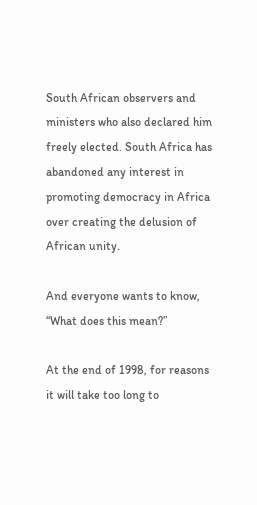South African observers and ministers who also declared him freely elected. South Africa has abandoned any interest in promoting democracy in Africa over creating the delusion of African unity.

And everyone wants to know, “What does this mean?”

At the end of 1998, for reasons it will take too long to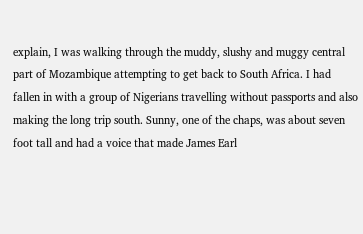explain, I was walking through the muddy, slushy and muggy central part of Mozambique attempting to get back to South Africa. I had fallen in with a group of Nigerians travelling without passports and also making the long trip south. Sunny, one of the chaps, was about seven foot tall and had a voice that made James Earl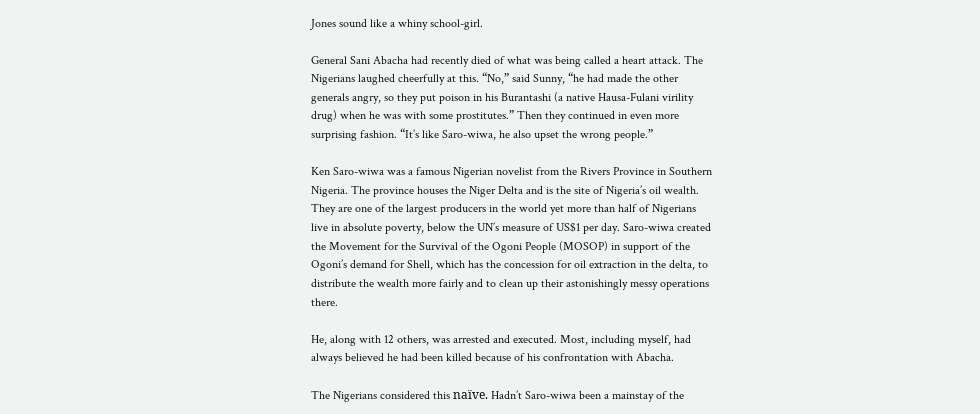Jones sound like a whiny school-girl.

General Sani Abacha had recently died of what was being called a heart attack. The Nigerians laughed cheerfully at this. “No,” said Sunny, “he had made the other generals angry, so they put poison in his Burantashi (a native Hausa-Fulani virility drug) when he was with some prostitutes.” Then they continued in even more surprising fashion. “It’s like Saro-wiwa, he also upset the wrong people.”

Ken Saro-wiwa was a famous Nigerian novelist from the Rivers Province in Southern Nigeria. The province houses the Niger Delta and is the site of Nigeria’s oil wealth. They are one of the largest producers in the world yet more than half of Nigerians live in absolute poverty, below the UN’s measure of US$1 per day. Saro-wiwa created the Movement for the Survival of the Ogoni People (MOSOP) in support of the Ogoni’s demand for Shell, which has the concession for oil extraction in the delta, to distribute the wealth more fairly and to clean up their astonishingly messy operations there.

He, along with 12 others, was arrested and executed. Most, including myself, had always believed he had been killed because of his confrontation with Abacha.

The Nigerians considered this naïve. Hadn’t Saro-wiwa been a mainstay of the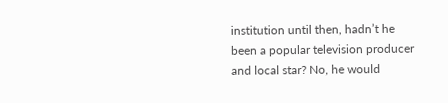institution until then, hadn’t he been a popular television producer and local star? No, he would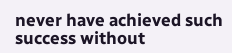never have achieved such success without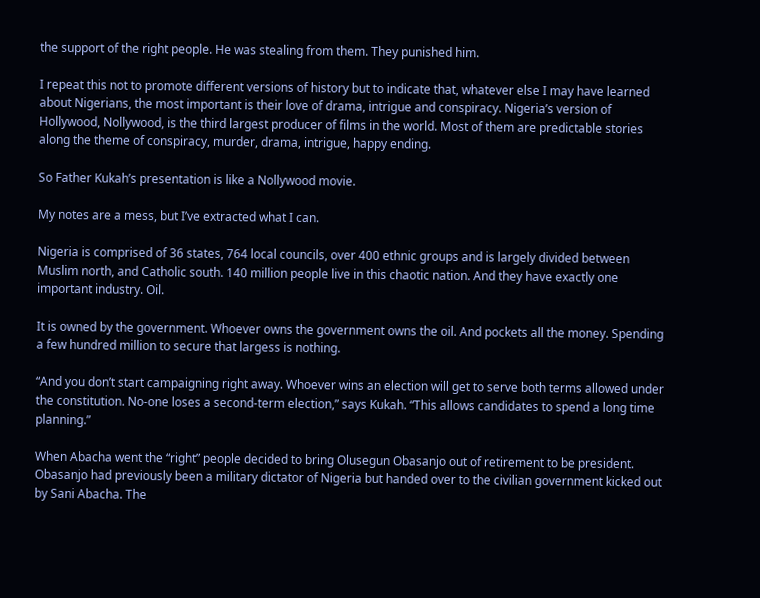the support of the right people. He was stealing from them. They punished him.

I repeat this not to promote different versions of history but to indicate that, whatever else I may have learned about Nigerians, the most important is their love of drama, intrigue and conspiracy. Nigeria’s version of Hollywood, Nollywood, is the third largest producer of films in the world. Most of them are predictable stories along the theme of conspiracy, murder, drama, intrigue, happy ending.

So Father Kukah’s presentation is like a Nollywood movie.

My notes are a mess, but I’ve extracted what I can.

Nigeria is comprised of 36 states, 764 local councils, over 400 ethnic groups and is largely divided between Muslim north, and Catholic south. 140 million people live in this chaotic nation. And they have exactly one important industry. Oil.

It is owned by the government. Whoever owns the government owns the oil. And pockets all the money. Spending a few hundred million to secure that largess is nothing.

“And you don’t start campaigning right away. Whoever wins an election will get to serve both terms allowed under the constitution. No-one loses a second-term election,” says Kukah. “This allows candidates to spend a long time planning.”

When Abacha went the “right” people decided to bring Olusegun Obasanjo out of retirement to be president. Obasanjo had previously been a military dictator of Nigeria but handed over to the civilian government kicked out by Sani Abacha. The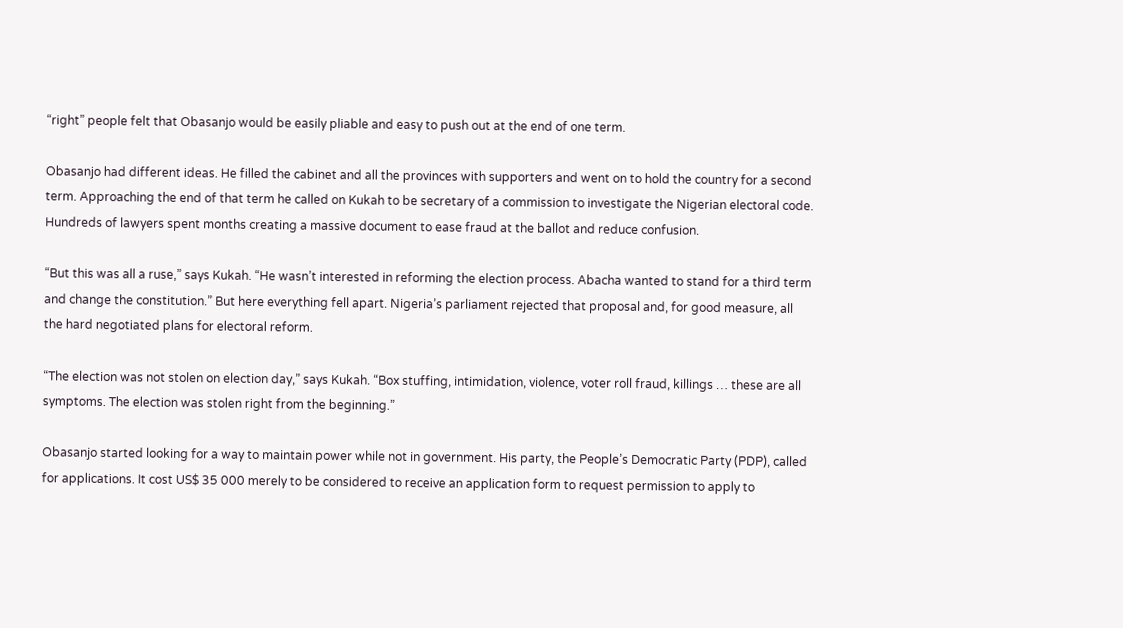“right” people felt that Obasanjo would be easily pliable and easy to push out at the end of one term.

Obasanjo had different ideas. He filled the cabinet and all the provinces with supporters and went on to hold the country for a second term. Approaching the end of that term he called on Kukah to be secretary of a commission to investigate the Nigerian electoral code. Hundreds of lawyers spent months creating a massive document to ease fraud at the ballot and reduce confusion.

“But this was all a ruse,” says Kukah. “He wasn’t interested in reforming the election process. Abacha wanted to stand for a third term and change the constitution.” But here everything fell apart. Nigeria’s parliament rejected that proposal and, for good measure, all the hard negotiated plans for electoral reform.

“The election was not stolen on election day,” says Kukah. “Box stuffing, intimidation, violence, voter roll fraud, killings … these are all symptoms. The election was stolen right from the beginning.”

Obasanjo started looking for a way to maintain power while not in government. His party, the People’s Democratic Party (PDP), called for applications. It cost US$ 35 000 merely to be considered to receive an application form to request permission to apply to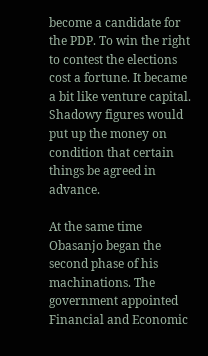become a candidate for the PDP. To win the right to contest the elections cost a fortune. It became a bit like venture capital. Shadowy figures would put up the money on condition that certain things be agreed in advance.

At the same time Obasanjo began the second phase of his machinations. The government appointed Financial and Economic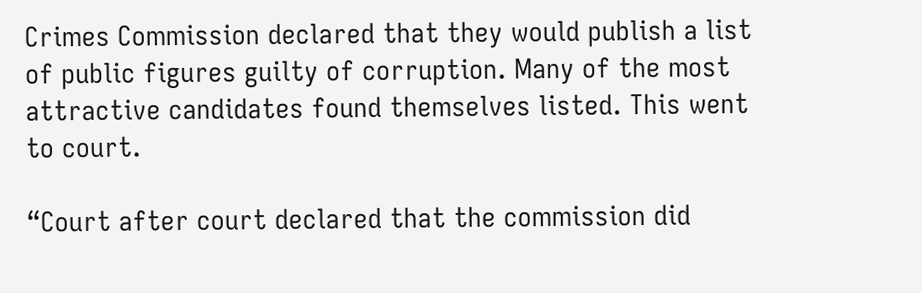Crimes Commission declared that they would publish a list of public figures guilty of corruption. Many of the most attractive candidates found themselves listed. This went to court.

“Court after court declared that the commission did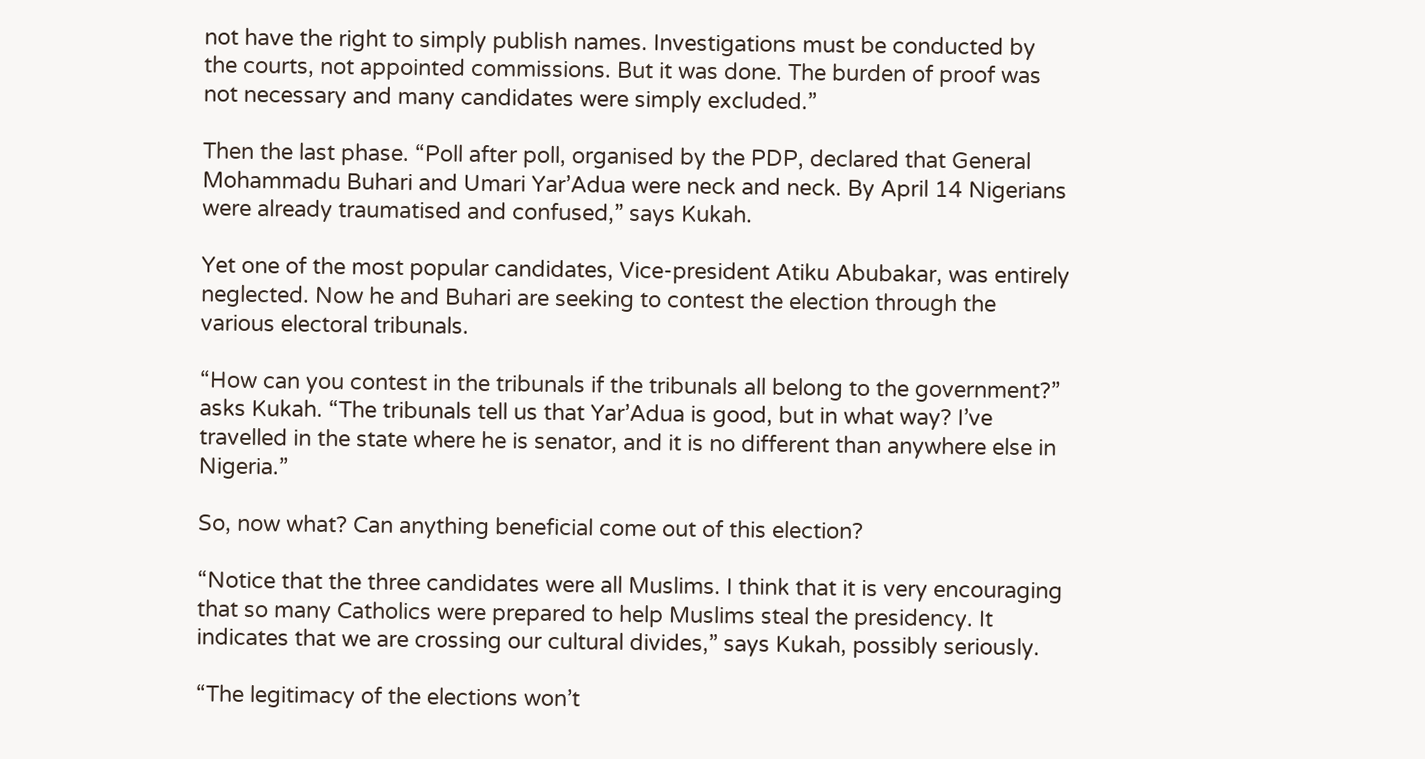not have the right to simply publish names. Investigations must be conducted by the courts, not appointed commissions. But it was done. The burden of proof was not necessary and many candidates were simply excluded.”

Then the last phase. “Poll after poll, organised by the PDP, declared that General Mohammadu Buhari and Umari Yar’Adua were neck and neck. By April 14 Nigerians were already traumatised and confused,” says Kukah.

Yet one of the most popular candidates, Vice-president Atiku Abubakar, was entirely neglected. Now he and Buhari are seeking to contest the election through the various electoral tribunals.

“How can you contest in the tribunals if the tribunals all belong to the government?” asks Kukah. “The tribunals tell us that Yar’Adua is good, but in what way? I’ve travelled in the state where he is senator, and it is no different than anywhere else in Nigeria.”

So, now what? Can anything beneficial come out of this election?

“Notice that the three candidates were all Muslims. I think that it is very encouraging that so many Catholics were prepared to help Muslims steal the presidency. It indicates that we are crossing our cultural divides,” says Kukah, possibly seriously.

“The legitimacy of the elections won’t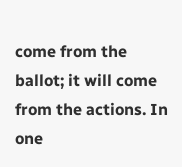come from the ballot; it will come from the actions. In one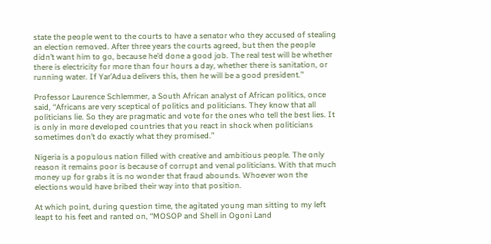state the people went to the courts to have a senator who they accused of stealing an election removed. After three years the courts agreed, but then the people didn’t want him to go, because he’d done a good job. The real test will be whether there is electricity for more than four hours a day, whether there is sanitation, or running water. If Yar’Adua delivers this, then he will be a good president.”

Professor Laurence Schlemmer, a South African analyst of African politics, once said, “Africans are very sceptical of politics and politicians. They know that all politicians lie. So they are pragmatic and vote for the ones who tell the best lies. It is only in more developed countries that you react in shock when politicians sometimes don’t do exactly what they promised.”

Nigeria is a populous nation filled with creative and ambitious people. The only reason it remains poor is because of corrupt and venal politicians. With that much money up for grabs it is no wonder that fraud abounds. Whoever won the elections would have bribed their way into that position.

At which point, during question time, the agitated young man sitting to my left leapt to his feet and ranted on, “MOSOP and Shell in Ogoni Land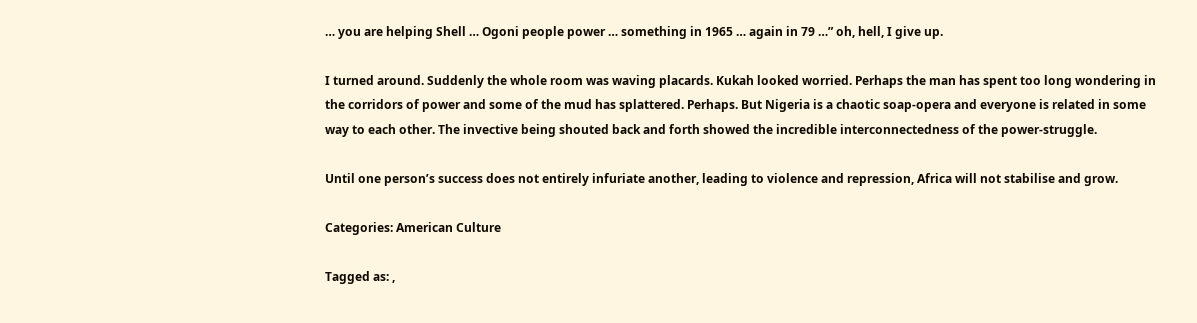… you are helping Shell … Ogoni people power … something in 1965 … again in 79 …” oh, hell, I give up.

I turned around. Suddenly the whole room was waving placards. Kukah looked worried. Perhaps the man has spent too long wondering in the corridors of power and some of the mud has splattered. Perhaps. But Nigeria is a chaotic soap-opera and everyone is related in some way to each other. The invective being shouted back and forth showed the incredible interconnectedness of the power-struggle.

Until one person’s success does not entirely infuriate another, leading to violence and repression, Africa will not stabilise and grow.

Categories: American Culture

Tagged as: ,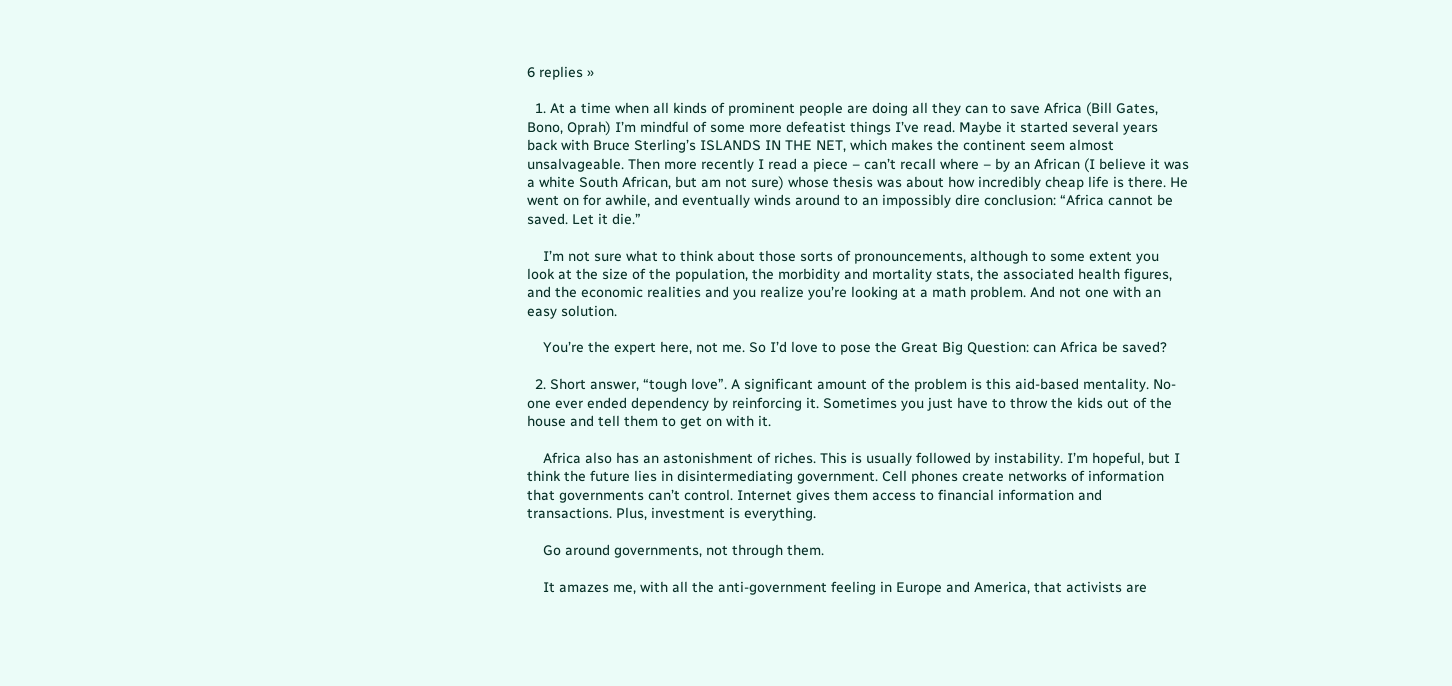6 replies »

  1. At a time when all kinds of prominent people are doing all they can to save Africa (Bill Gates, Bono, Oprah) I’m mindful of some more defeatist things I’ve read. Maybe it started several years back with Bruce Sterling’s ISLANDS IN THE NET, which makes the continent seem almost unsalvageable. Then more recently I read a piece – can’t recall where – by an African (I believe it was a white South African, but am not sure) whose thesis was about how incredibly cheap life is there. He went on for awhile, and eventually winds around to an impossibly dire conclusion: “Africa cannot be saved. Let it die.”

    I’m not sure what to think about those sorts of pronouncements, although to some extent you look at the size of the population, the morbidity and mortality stats, the associated health figures, and the economic realities and you realize you’re looking at a math problem. And not one with an easy solution.

    You’re the expert here, not me. So I’d love to pose the Great Big Question: can Africa be saved?

  2. Short answer, “tough love”. A significant amount of the problem is this aid-based mentality. No-one ever ended dependency by reinforcing it. Sometimes you just have to throw the kids out of the house and tell them to get on with it.

    Africa also has an astonishment of riches. This is usually followed by instability. I’m hopeful, but I think the future lies in disintermediating government. Cell phones create networks of information that governments can’t control. Internet gives them access to financial information and transactions. Plus, investment is everything.

    Go around governments, not through them.

    It amazes me, with all the anti-government feeling in Europe and America, that activists are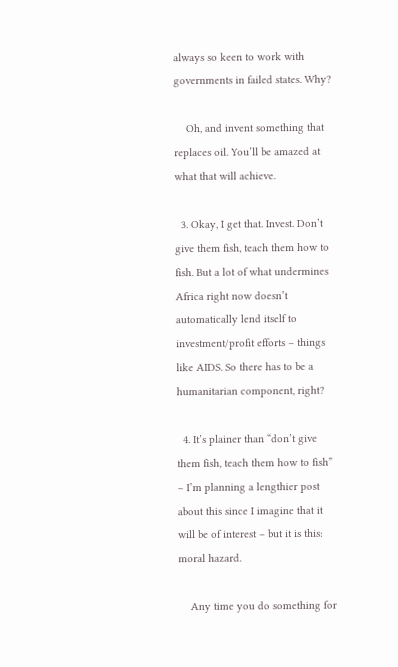always so keen to work with governments in failed states. Why?

    Oh, and invent something that replaces oil. You’ll be amazed at what that will achieve.

  3. Okay, I get that. Invest. Don’t give them fish, teach them how to fish. But a lot of what undermines Africa right now doesn’t automatically lend itself to investment/profit efforts – things like AIDS. So there has to be a humanitarian component, right?

  4. It’s plainer than “don’t give them fish, teach them how to fish” – I’m planning a lengthier post about this since I imagine that it will be of interest – but it is this: moral hazard.

    Any time you do something for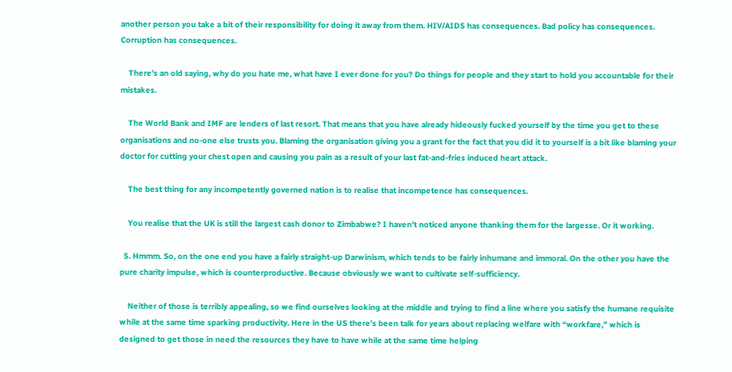another person you take a bit of their responsibility for doing it away from them. HIV/AIDS has consequences. Bad policy has consequences. Corruption has consequences.

    There’s an old saying, why do you hate me, what have I ever done for you? Do things for people and they start to hold you accountable for their mistakes.

    The World Bank and IMF are lenders of last resort. That means that you have already hideously fucked yourself by the time you get to these organisations and no-one else trusts you. Blaming the organisation giving you a grant for the fact that you did it to yourself is a bit like blaming your doctor for cutting your chest open and causing you pain as a result of your last fat-and-fries induced heart attack.

    The best thing for any incompetently governed nation is to realise that incompetence has consequences.

    You realise that the UK is still the largest cash donor to Zimbabwe? I haven’t noticed anyone thanking them for the largesse. Or it working.

  5. Hmmm. So, on the one end you have a fairly straight-up Darwinism, which tends to be fairly inhumane and immoral. On the other you have the pure charity impulse, which is counterproductive. Because obviously we want to cultivate self-sufficiency.

    Neither of those is terribly appealing, so we find ourselves looking at the middle and trying to find a line where you satisfy the humane requisite while at the same time sparking productivity. Here in the US there’s been talk for years about replacing welfare with “workfare,” which is designed to get those in need the resources they have to have while at the same time helping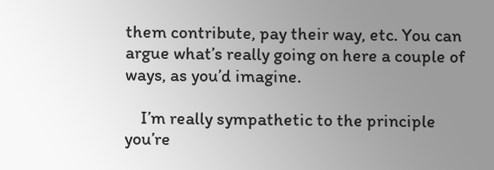them contribute, pay their way, etc. You can argue what’s really going on here a couple of ways, as you’d imagine.

    I’m really sympathetic to the principle you’re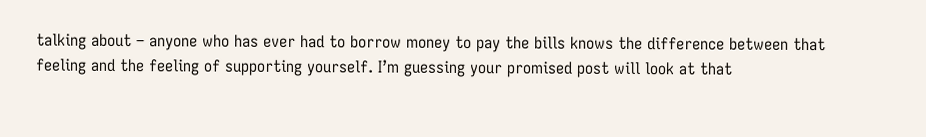talking about – anyone who has ever had to borrow money to pay the bills knows the difference between that feeling and the feeling of supporting yourself. I’m guessing your promised post will look at that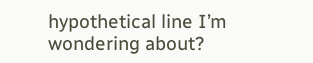hypothetical line I’m wondering about?